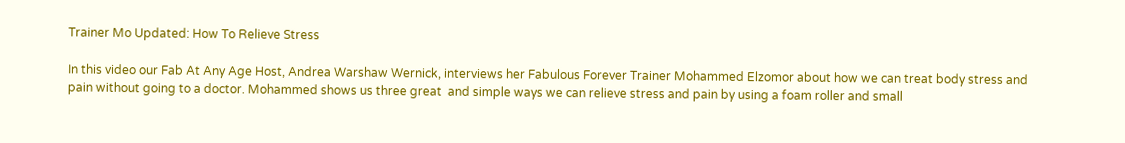Trainer Mo Updated: How To Relieve Stress

In this video our Fab At Any Age Host, Andrea Warshaw Wernick, interviews her Fabulous Forever Trainer Mohammed Elzomor about how we can treat body stress and pain without going to a doctor. Mohammed shows us three great  and simple ways we can relieve stress and pain by using a foam roller and small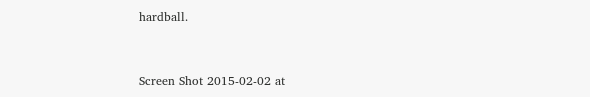hardball.


Screen Shot 2015-02-02 at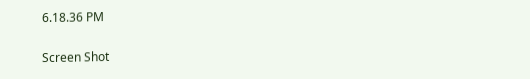6.18.36 PM

Screen Shot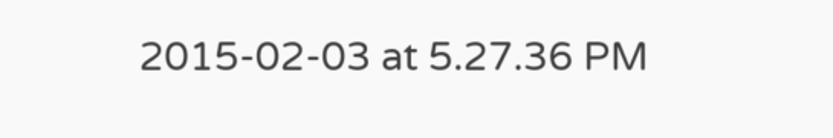2015-02-03 at 5.27.36 PM